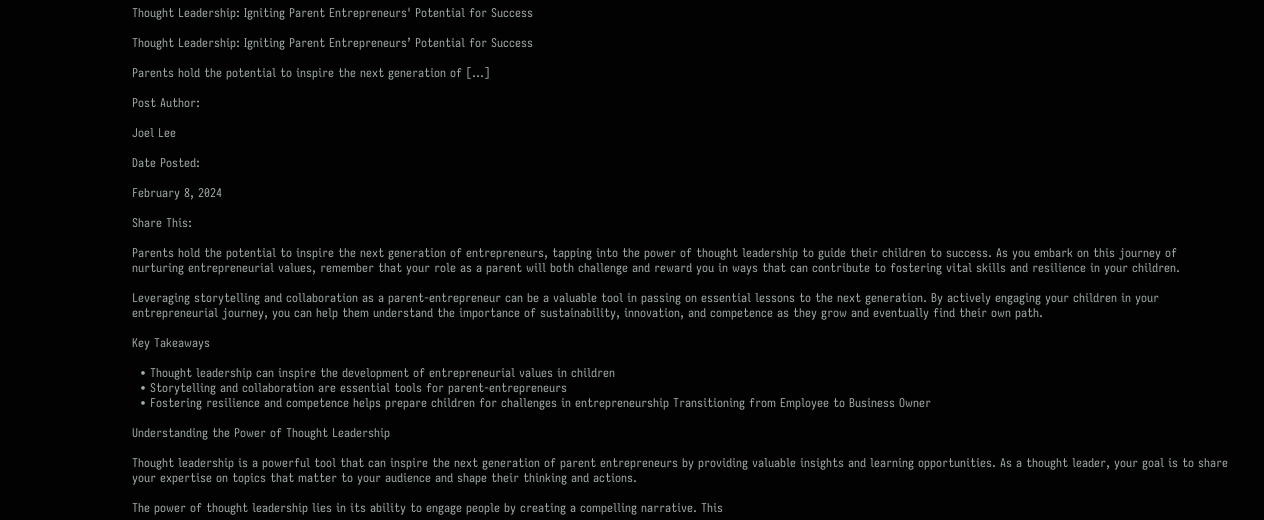Thought Leadership: Igniting Parent Entrepreneurs' Potential for Success

Thought Leadership: Igniting Parent Entrepreneurs’ Potential for Success

Parents hold the potential to inspire the next generation of […]

Post Author:

Joel Lee

Date Posted:

February 8, 2024

Share This:

Parents hold the potential to inspire the next generation of entrepreneurs, tapping into the power of thought leadership to guide their children to success. As you embark on this journey of nurturing entrepreneurial values, remember that your role as a parent will both challenge and reward you in ways that can contribute to fostering vital skills and resilience in your children.

Leveraging storytelling and collaboration as a parent-entrepreneur can be a valuable tool in passing on essential lessons to the next generation. By actively engaging your children in your entrepreneurial journey, you can help them understand the importance of sustainability, innovation, and competence as they grow and eventually find their own path.

Key Takeaways

  • Thought leadership can inspire the development of entrepreneurial values in children
  • Storytelling and collaboration are essential tools for parent-entrepreneurs
  • Fostering resilience and competence helps prepare children for challenges in entrepreneurship Transitioning from Employee to Business Owner

Understanding the Power of Thought Leadership

Thought leadership is a powerful tool that can inspire the next generation of parent entrepreneurs by providing valuable insights and learning opportunities. As a thought leader, your goal is to share your expertise on topics that matter to your audience and shape their thinking and actions.

The power of thought leadership lies in its ability to engage people by creating a compelling narrative. This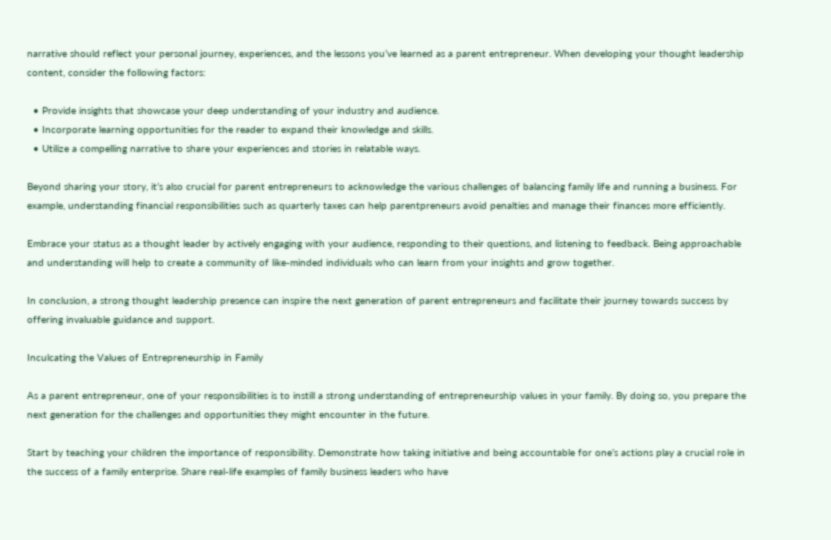narrative should reflect your personal journey, experiences, and the lessons you’ve learned as a parent entrepreneur. When developing your thought leadership content, consider the following factors:

  • Provide insights that showcase your deep understanding of your industry and audience.
  • Incorporate learning opportunities for the reader to expand their knowledge and skills.
  • Utilize a compelling narrative to share your experiences and stories in relatable ways.

Beyond sharing your story, it’s also crucial for parent entrepreneurs to acknowledge the various challenges of balancing family life and running a business. For example, understanding financial responsibilities such as quarterly taxes can help parentpreneurs avoid penalties and manage their finances more efficiently.

Embrace your status as a thought leader by actively engaging with your audience, responding to their questions, and listening to feedback. Being approachable and understanding will help to create a community of like-minded individuals who can learn from your insights and grow together.

In conclusion, a strong thought leadership presence can inspire the next generation of parent entrepreneurs and facilitate their journey towards success by offering invaluable guidance and support.

Inculcating the Values of Entrepreneurship in Family

As a parent entrepreneur, one of your responsibilities is to instill a strong understanding of entrepreneurship values in your family. By doing so, you prepare the next generation for the challenges and opportunities they might encounter in the future.

Start by teaching your children the importance of responsibility. Demonstrate how taking initiative and being accountable for one’s actions play a crucial role in the success of a family enterprise. Share real-life examples of family business leaders who have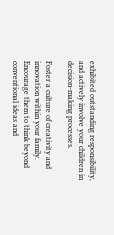exhibited outstanding responsibility, and actively involve your children in decision-making processes.

Foster a culture of creativity and innovation within your family. Encourage them to think beyond conventional ideas and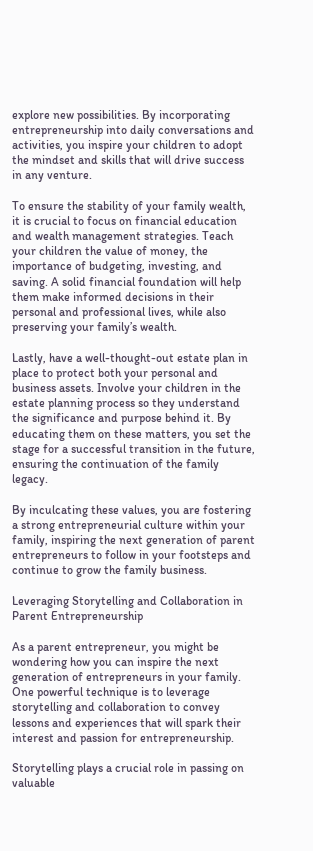explore new possibilities. By incorporating entrepreneurship into daily conversations and activities, you inspire your children to adopt the mindset and skills that will drive success in any venture.

To ensure the stability of your family wealth, it is crucial to focus on financial education and wealth management strategies. Teach your children the value of money, the importance of budgeting, investing, and saving. A solid financial foundation will help them make informed decisions in their personal and professional lives, while also preserving your family’s wealth.

Lastly, have a well-thought-out estate plan in place to protect both your personal and business assets. Involve your children in the estate planning process so they understand the significance and purpose behind it. By educating them on these matters, you set the stage for a successful transition in the future, ensuring the continuation of the family legacy.

By inculcating these values, you are fostering a strong entrepreneurial culture within your family, inspiring the next generation of parent entrepreneurs to follow in your footsteps and continue to grow the family business.

Leveraging Storytelling and Collaboration in Parent Entrepreneurship

As a parent entrepreneur, you might be wondering how you can inspire the next generation of entrepreneurs in your family. One powerful technique is to leverage storytelling and collaboration to convey lessons and experiences that will spark their interest and passion for entrepreneurship.

Storytelling plays a crucial role in passing on valuable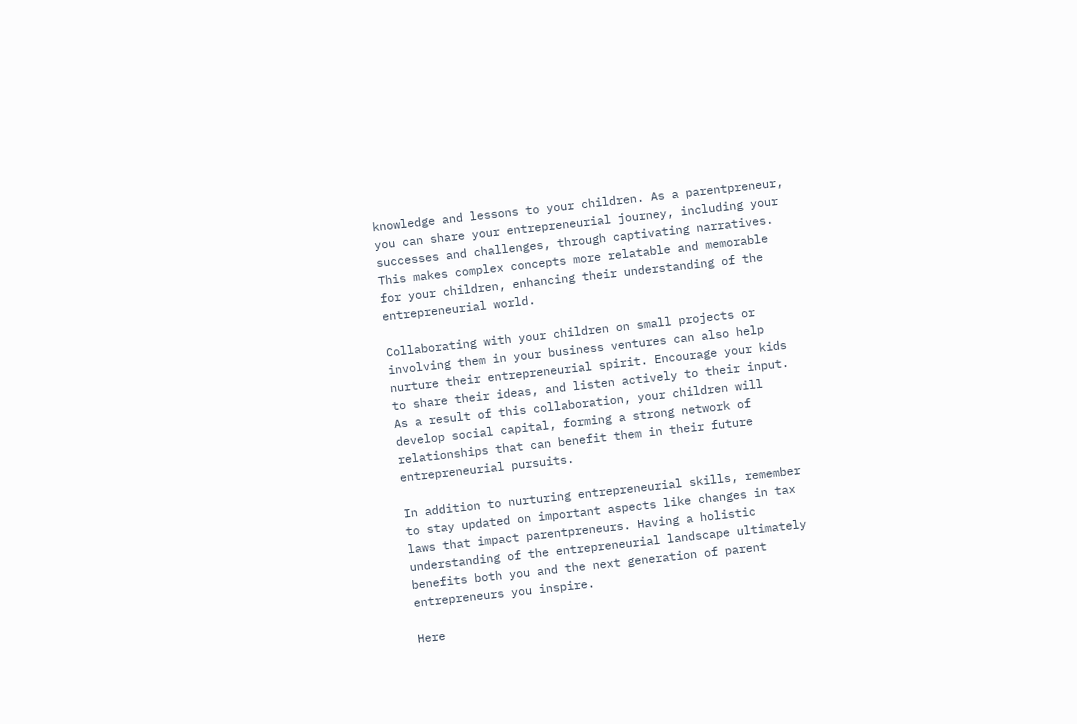knowledge and lessons to your children. As a parentpreneur, you can share your entrepreneurial journey, including your successes and challenges, through captivating narratives. This makes complex concepts more relatable and memorable for your children, enhancing their understanding of the entrepreneurial world.

Collaborating with your children on small projects or involving them in your business ventures can also help nurture their entrepreneurial spirit. Encourage your kids to share their ideas, and listen actively to their input. As a result of this collaboration, your children will develop social capital, forming a strong network of relationships that can benefit them in their future entrepreneurial pursuits.

In addition to nurturing entrepreneurial skills, remember to stay updated on important aspects like changes in tax laws that impact parentpreneurs. Having a holistic understanding of the entrepreneurial landscape ultimately benefits both you and the next generation of parent entrepreneurs you inspire.

Here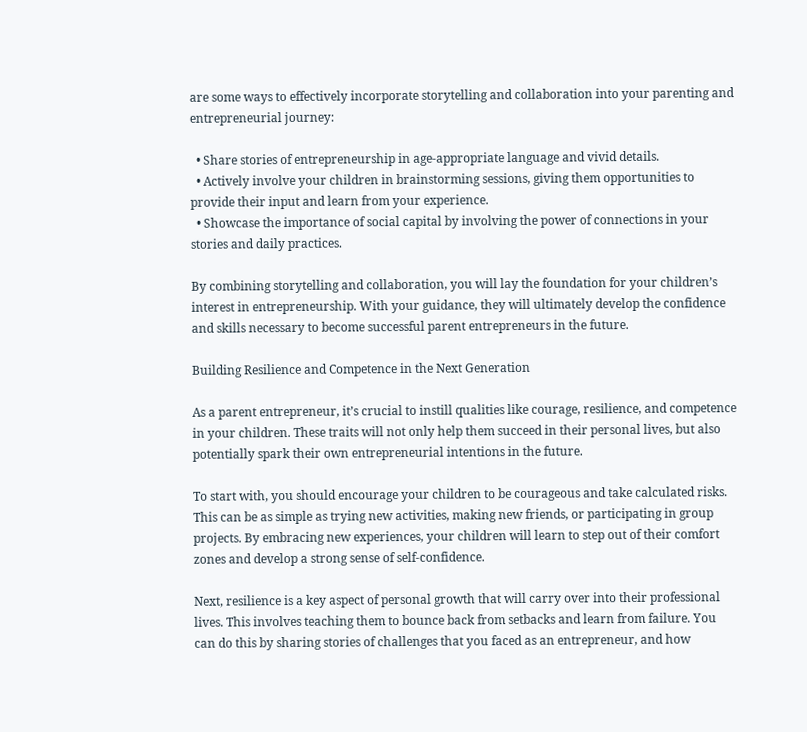are some ways to effectively incorporate storytelling and collaboration into your parenting and entrepreneurial journey:

  • Share stories of entrepreneurship in age-appropriate language and vivid details.
  • Actively involve your children in brainstorming sessions, giving them opportunities to provide their input and learn from your experience.
  • Showcase the importance of social capital by involving the power of connections in your stories and daily practices.

By combining storytelling and collaboration, you will lay the foundation for your children’s interest in entrepreneurship. With your guidance, they will ultimately develop the confidence and skills necessary to become successful parent entrepreneurs in the future.

Building Resilience and Competence in the Next Generation

As a parent entrepreneur, it’s crucial to instill qualities like courage, resilience, and competence in your children. These traits will not only help them succeed in their personal lives, but also potentially spark their own entrepreneurial intentions in the future.

To start with, you should encourage your children to be courageous and take calculated risks. This can be as simple as trying new activities, making new friends, or participating in group projects. By embracing new experiences, your children will learn to step out of their comfort zones and develop a strong sense of self-confidence.

Next, resilience is a key aspect of personal growth that will carry over into their professional lives. This involves teaching them to bounce back from setbacks and learn from failure. You can do this by sharing stories of challenges that you faced as an entrepreneur, and how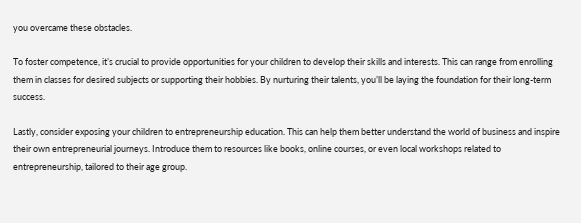you overcame these obstacles.

To foster competence, it’s crucial to provide opportunities for your children to develop their skills and interests. This can range from enrolling them in classes for desired subjects or supporting their hobbies. By nurturing their talents, you’ll be laying the foundation for their long-term success.

Lastly, consider exposing your children to entrepreneurship education. This can help them better understand the world of business and inspire their own entrepreneurial journeys. Introduce them to resources like books, online courses, or even local workshops related to entrepreneurship, tailored to their age group.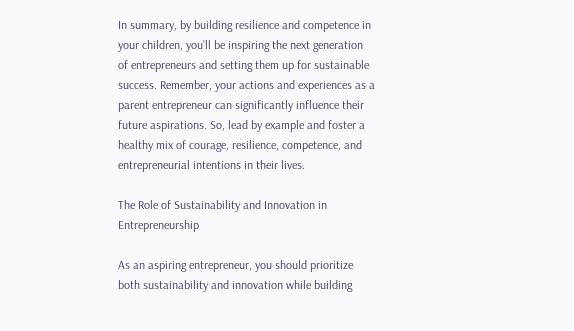In summary, by building resilience and competence in your children, you’ll be inspiring the next generation of entrepreneurs and setting them up for sustainable success. Remember, your actions and experiences as a parent entrepreneur can significantly influence their future aspirations. So, lead by example and foster a healthy mix of courage, resilience, competence, and entrepreneurial intentions in their lives.

The Role of Sustainability and Innovation in Entrepreneurship

As an aspiring entrepreneur, you should prioritize both sustainability and innovation while building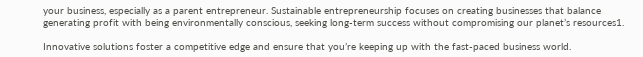your business, especially as a parent entrepreneur. Sustainable entrepreneurship focuses on creating businesses that balance generating profit with being environmentally conscious, seeking long-term success without compromising our planet’s resources1.

Innovative solutions foster a competitive edge and ensure that you’re keeping up with the fast-paced business world.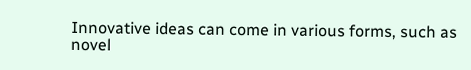Innovative ideas can come in various forms, such as novel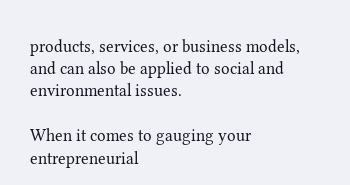products, services, or business models, and can also be applied to social and environmental issues.

When it comes to gauging your entrepreneurial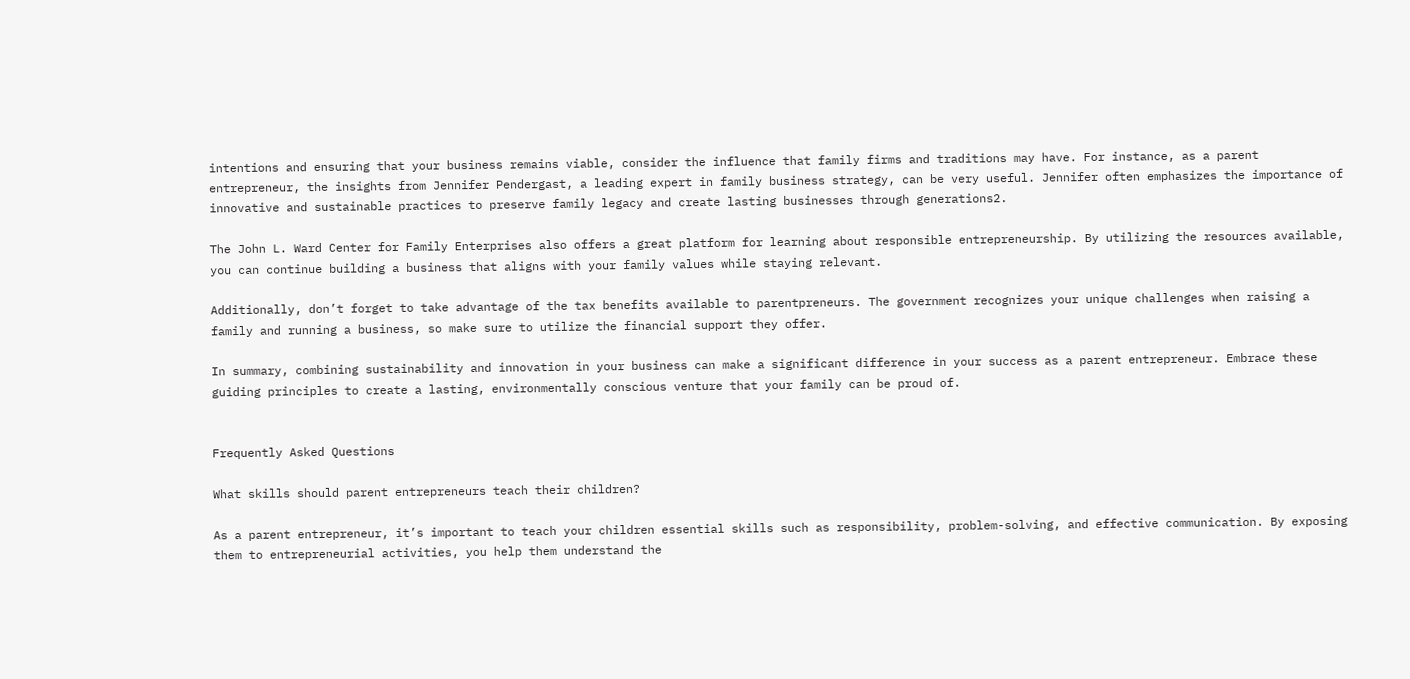intentions and ensuring that your business remains viable, consider the influence that family firms and traditions may have. For instance, as a parent entrepreneur, the insights from Jennifer Pendergast, a leading expert in family business strategy, can be very useful. Jennifer often emphasizes the importance of innovative and sustainable practices to preserve family legacy and create lasting businesses through generations2.

The John L. Ward Center for Family Enterprises also offers a great platform for learning about responsible entrepreneurship. By utilizing the resources available, you can continue building a business that aligns with your family values while staying relevant.

Additionally, don’t forget to take advantage of the tax benefits available to parentpreneurs. The government recognizes your unique challenges when raising a family and running a business, so make sure to utilize the financial support they offer.

In summary, combining sustainability and innovation in your business can make a significant difference in your success as a parent entrepreneur. Embrace these guiding principles to create a lasting, environmentally conscious venture that your family can be proud of.


Frequently Asked Questions

What skills should parent entrepreneurs teach their children?

As a parent entrepreneur, it’s important to teach your children essential skills such as responsibility, problem-solving, and effective communication. By exposing them to entrepreneurial activities, you help them understand the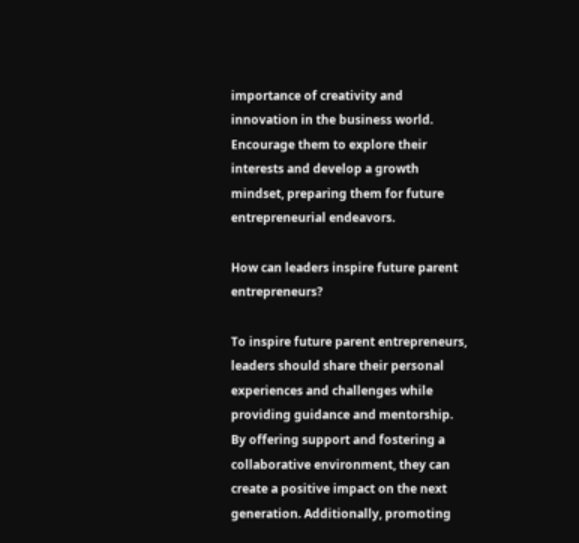importance of creativity and innovation in the business world. Encourage them to explore their interests and develop a growth mindset, preparing them for future entrepreneurial endeavors.

How can leaders inspire future parent entrepreneurs?

To inspire future parent entrepreneurs, leaders should share their personal experiences and challenges while providing guidance and mentorship. By offering support and fostering a collaborative environment, they can create a positive impact on the next generation. Additionally, promoting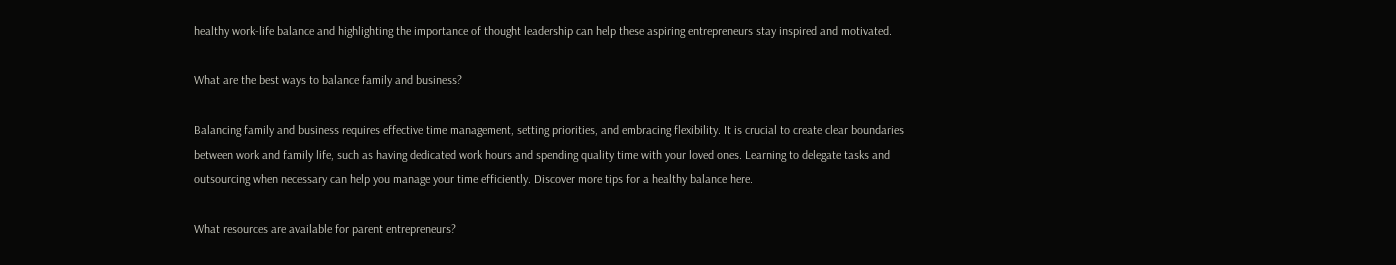healthy work-life balance and highlighting the importance of thought leadership can help these aspiring entrepreneurs stay inspired and motivated.

What are the best ways to balance family and business?

Balancing family and business requires effective time management, setting priorities, and embracing flexibility. It is crucial to create clear boundaries between work and family life, such as having dedicated work hours and spending quality time with your loved ones. Learning to delegate tasks and outsourcing when necessary can help you manage your time efficiently. Discover more tips for a healthy balance here.

What resources are available for parent entrepreneurs?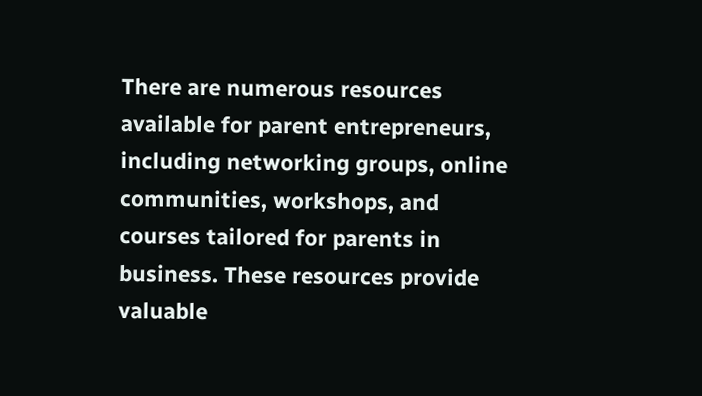There are numerous resources available for parent entrepreneurs, including networking groups, online communities, workshops, and courses tailored for parents in business. These resources provide valuable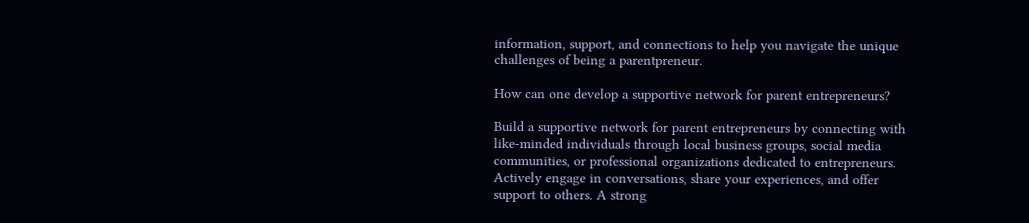information, support, and connections to help you navigate the unique challenges of being a parentpreneur.

How can one develop a supportive network for parent entrepreneurs?

Build a supportive network for parent entrepreneurs by connecting with like-minded individuals through local business groups, social media communities, or professional organizations dedicated to entrepreneurs. Actively engage in conversations, share your experiences, and offer support to others. A strong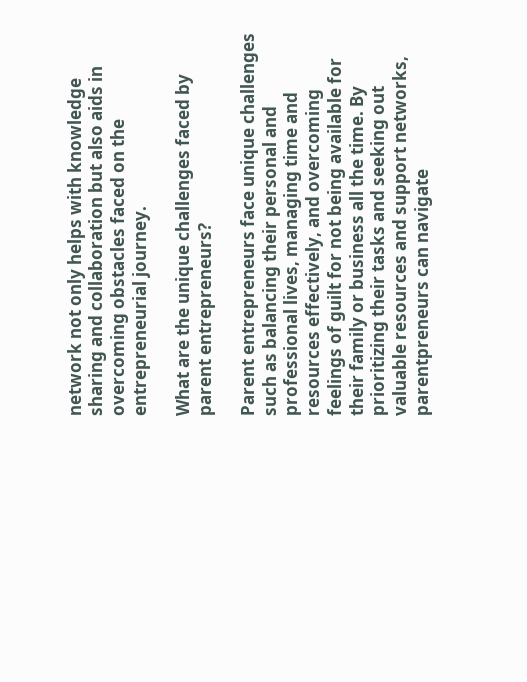network not only helps with knowledge sharing and collaboration but also aids in overcoming obstacles faced on the entrepreneurial journey.

What are the unique challenges faced by parent entrepreneurs?

Parent entrepreneurs face unique challenges such as balancing their personal and professional lives, managing time and resources effectively, and overcoming feelings of guilt for not being available for their family or business all the time. By prioritizing their tasks and seeking out valuable resources and support networks, parentpreneurs can navigate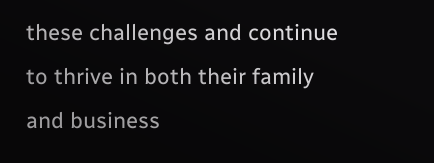these challenges and continue to thrive in both their family and business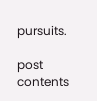pursuits.

post contents